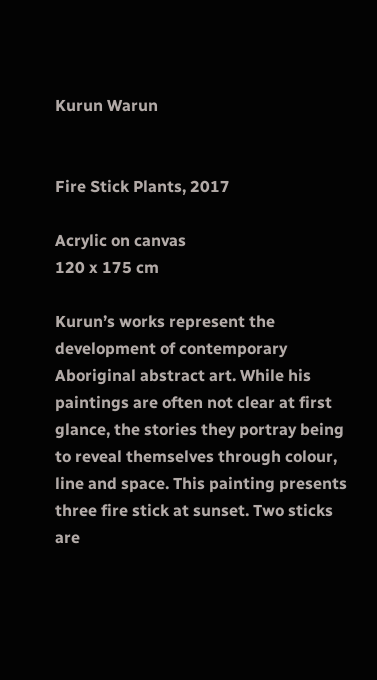Kurun Warun


Fire Stick Plants, 2017

Acrylic on canvas
120 x 175 cm

Kurun’s works represent the development of contemporary Aboriginal abstract art. While his paintings are often not clear at first glance, the stories they portray being to reveal themselves through colour, line and space. This painting presents three fire stick at sunset. Two sticks are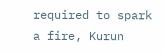required to spark a fire, Kurun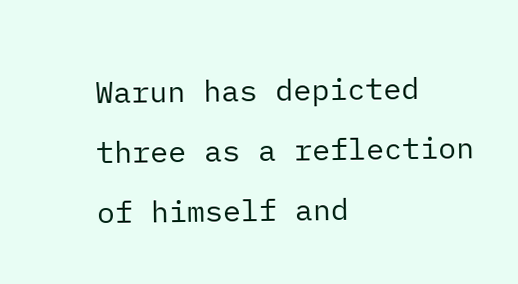Warun has depicted three as a reflection of himself and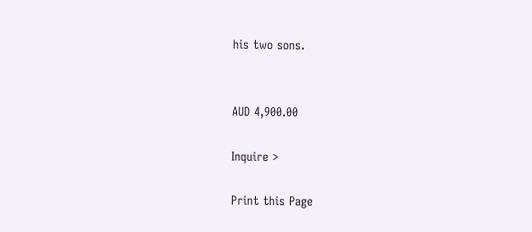his two sons.


AUD 4,900.00

Inquire >

Print this Page